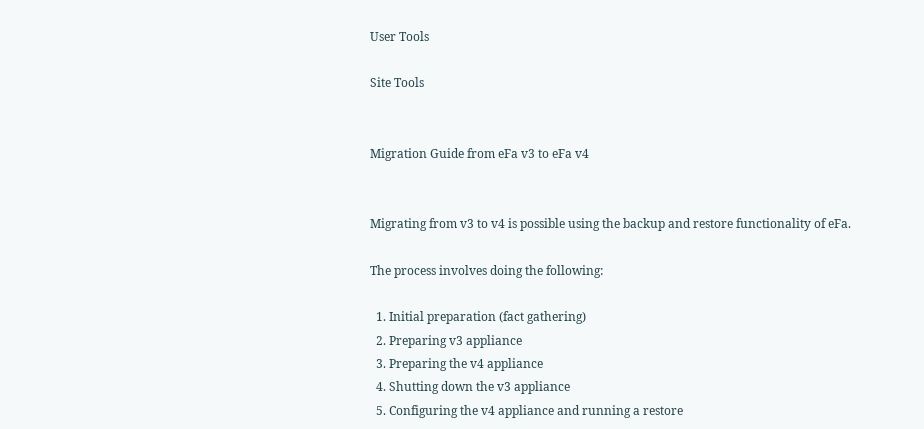User Tools

Site Tools


Migration Guide from eFa v3 to eFa v4


Migrating from v3 to v4 is possible using the backup and restore functionality of eFa.

The process involves doing the following:

  1. Initial preparation (fact gathering)
  2. Preparing v3 appliance
  3. Preparing the v4 appliance
  4. Shutting down the v3 appliance
  5. Configuring the v4 appliance and running a restore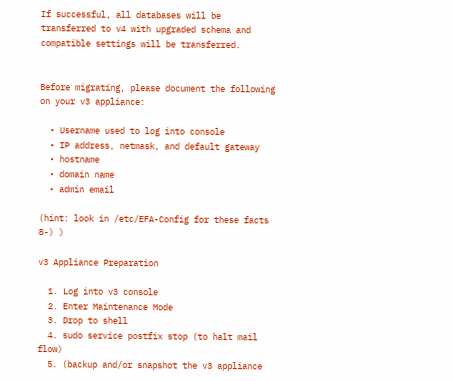If successful, all databases will be transferred to v4 with upgraded schema and compatible settings will be transferred.


Before migrating, please document the following on your v3 appliance:

  • Username used to log into console
  • IP address, netmask, and default gateway
  • hostname
  • domain name
  • admin email

(hint: look in /etc/EFA-Config for these facts 8-) )

v3 Appliance Preparation

  1. Log into v3 console
  2. Enter Maintenance Mode
  3. Drop to shell
  4. sudo service postfix stop (to halt mail flow)
  5. (backup and/or snapshot the v3 appliance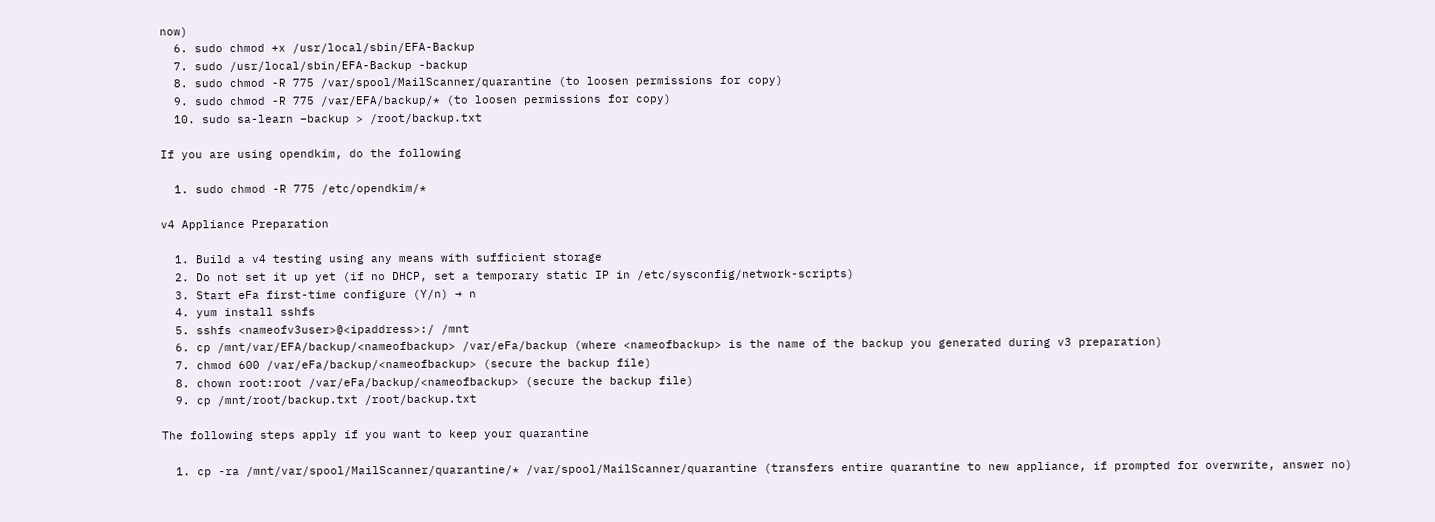now)
  6. sudo chmod +x /usr/local/sbin/EFA-Backup
  7. sudo /usr/local/sbin/EFA-Backup -backup
  8. sudo chmod -R 775 /var/spool/MailScanner/quarantine (to loosen permissions for copy)
  9. sudo chmod -R 775 /var/EFA/backup/* (to loosen permissions for copy)
  10. sudo sa-learn –backup > /root/backup.txt

If you are using opendkim, do the following

  1. sudo chmod -R 775 /etc/opendkim/*

v4 Appliance Preparation

  1. Build a v4 testing using any means with sufficient storage
  2. Do not set it up yet (if no DHCP, set a temporary static IP in /etc/sysconfig/network-scripts)
  3. Start eFa first-time configure (Y/n) → n
  4. yum install sshfs
  5. sshfs <nameofv3user>@<ipaddress>:/ /mnt
  6. cp /mnt/var/EFA/backup/<nameofbackup> /var/eFa/backup (where <nameofbackup> is the name of the backup you generated during v3 preparation)
  7. chmod 600 /var/eFa/backup/<nameofbackup> (secure the backup file)
  8. chown root:root /var/eFa/backup/<nameofbackup> (secure the backup file)
  9. cp /mnt/root/backup.txt /root/backup.txt

The following steps apply if you want to keep your quarantine

  1. cp -ra /mnt/var/spool/MailScanner/quarantine/* /var/spool/MailScanner/quarantine (transfers entire quarantine to new appliance, if prompted for overwrite, answer no)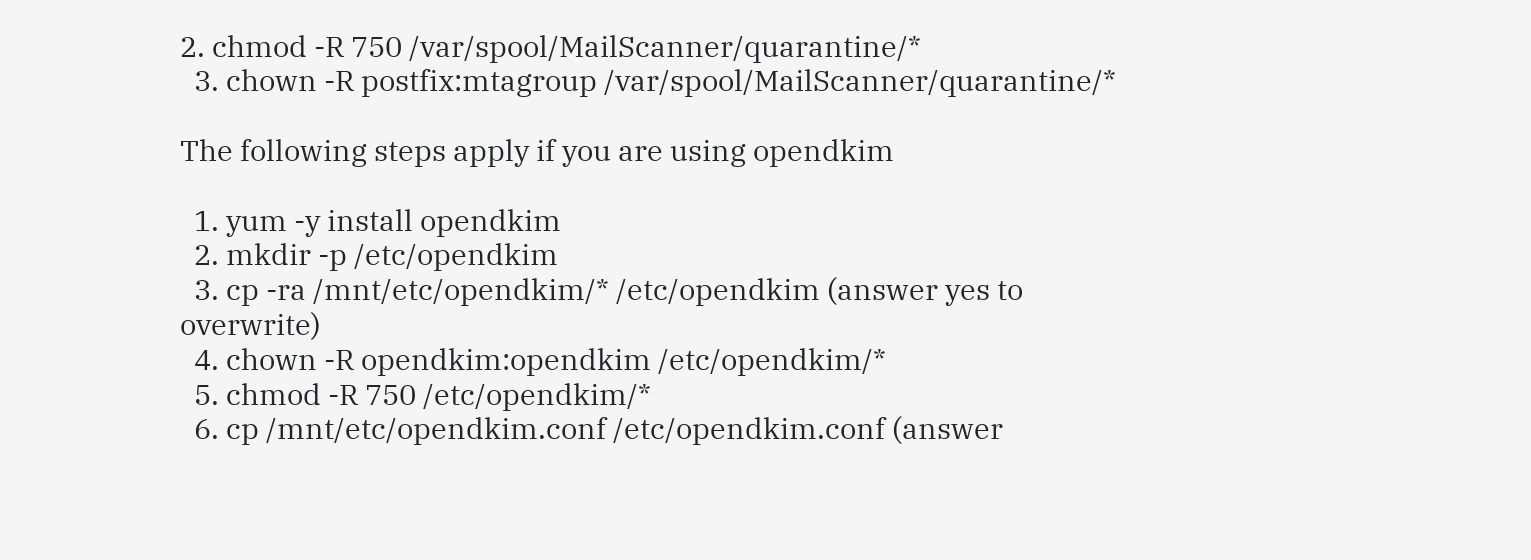2. chmod -R 750 /var/spool/MailScanner/quarantine/*
  3. chown -R postfix:mtagroup /var/spool/MailScanner/quarantine/*

The following steps apply if you are using opendkim

  1. yum -y install opendkim
  2. mkdir -p /etc/opendkim
  3. cp -ra /mnt/etc/opendkim/* /etc/opendkim (answer yes to overwrite)
  4. chown -R opendkim:opendkim /etc/opendkim/*
  5. chmod -R 750 /etc/opendkim/*
  6. cp /mnt/etc/opendkim.conf /etc/opendkim.conf (answer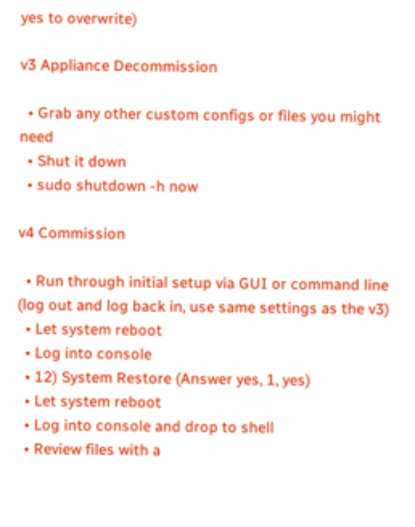yes to overwrite)

v3 Appliance Decommission

  • Grab any other custom configs or files you might need
  • Shut it down
  • sudo shutdown -h now

v4 Commission

  • Run through initial setup via GUI or command line (log out and log back in, use same settings as the v3)
  • Let system reboot
  • Log into console
  • 12) System Restore (Answer yes, 1, yes)
  • Let system reboot
  • Log into console and drop to shell
  • Review files with a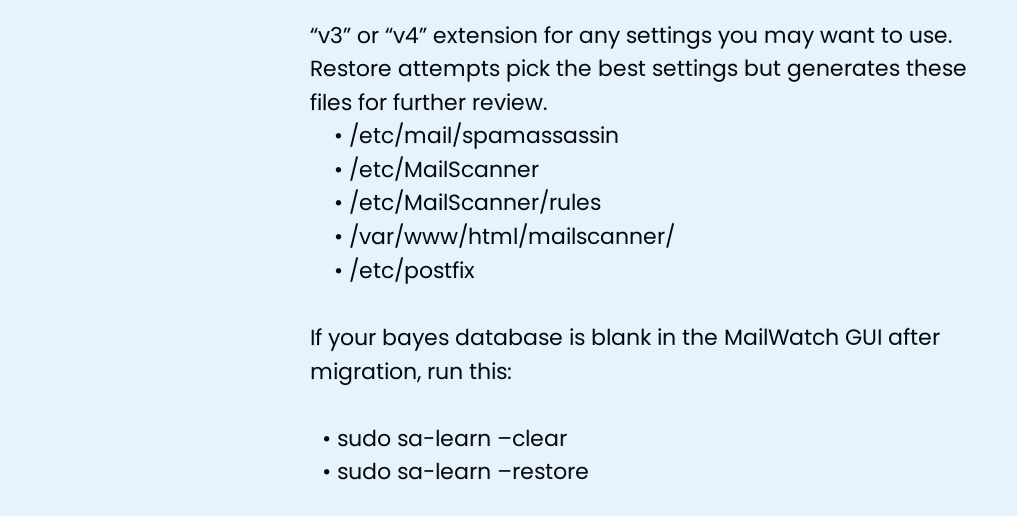“v3” or “v4” extension for any settings you may want to use. Restore attempts pick the best settings but generates these files for further review.
    • /etc/mail/spamassassin
    • /etc/MailScanner
    • /etc/MailScanner/rules
    • /var/www/html/mailscanner/
    • /etc/postfix

If your bayes database is blank in the MailWatch GUI after migration, run this:

  • sudo sa-learn –clear
  • sudo sa-learn –restore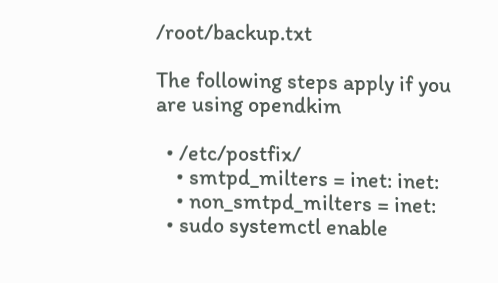/root/backup.txt

The following steps apply if you are using opendkim

  • /etc/postfix/
    • smtpd_milters = inet: inet:
    • non_smtpd_milters = inet:
  • sudo systemctl enable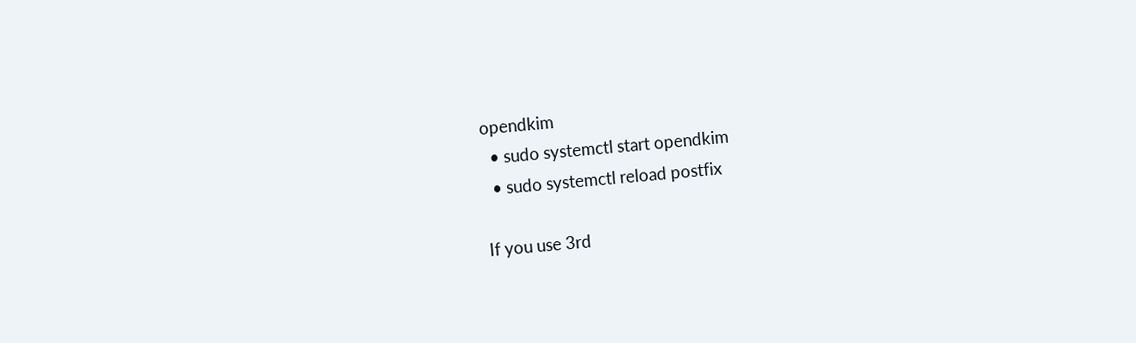opendkim
  • sudo systemctl start opendkim
  • sudo systemctl reload postfix

If you use 3rd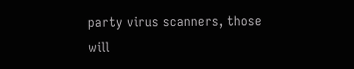party virus scanners, those will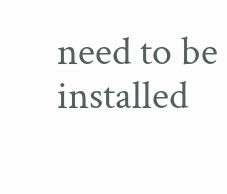need to be installed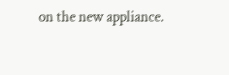on the new appliance.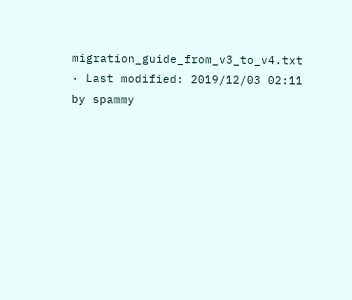migration_guide_from_v3_to_v4.txt · Last modified: 2019/12/03 02:11 by spammy